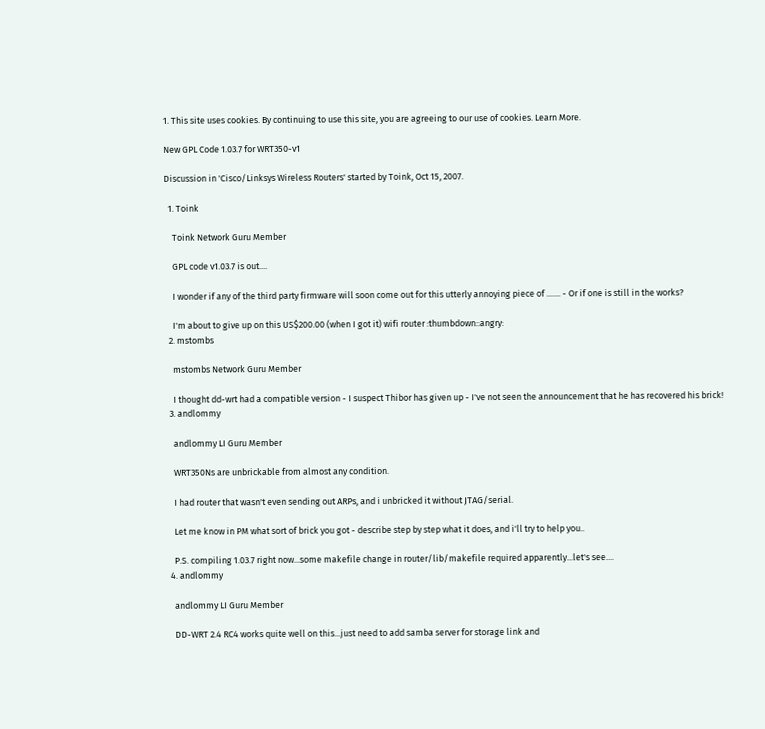1. This site uses cookies. By continuing to use this site, you are agreeing to our use of cookies. Learn More.

New GPL Code 1.03.7 for WRT350-v1

Discussion in 'Cisco/Linksys Wireless Routers' started by Toink, Oct 15, 2007.

  1. Toink

    Toink Network Guru Member

    GPL code v1.03.7 is out....

    I wonder if any of the third party firmware will soon come out for this utterly annoying piece of ....... - Or if one is still in the works?

    I'm about to give up on this US$200.00 (when I got it) wifi router :thumbdown::angry:
  2. mstombs

    mstombs Network Guru Member

    I thought dd-wrt had a compatible version - I suspect Thibor has given up - I've not seen the announcement that he has recovered his brick!
  3. andlommy

    andlommy LI Guru Member

    WRT350Ns are unbrickable from almost any condition.

    I had router that wasn't even sending out ARPs, and i unbricked it without JTAG/serial.

    Let me know in PM what sort of brick you got - describe step by step what it does, and i'll try to help you..

    P.S. compiling 1.03.7 right now...some makefile change in router/lib/makefile required apparently...let's see....
  4. andlommy

    andlommy LI Guru Member

    DD-WRT 2.4 RC4 works quite well on this...just need to add samba server for storage link and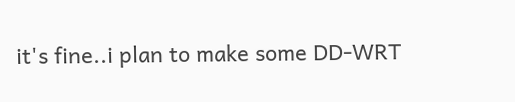it's fine..i plan to make some DD-WRT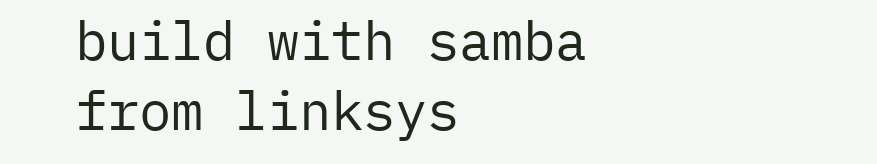build with samba from linksys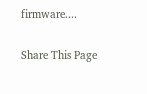firmware....

Share This Page